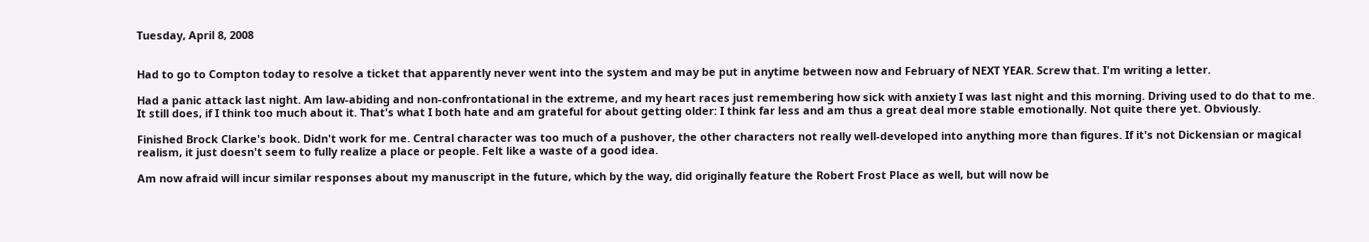Tuesday, April 8, 2008


Had to go to Compton today to resolve a ticket that apparently never went into the system and may be put in anytime between now and February of NEXT YEAR. Screw that. I'm writing a letter.

Had a panic attack last night. Am law-abiding and non-confrontational in the extreme, and my heart races just remembering how sick with anxiety I was last night and this morning. Driving used to do that to me. It still does, if I think too much about it. That's what I both hate and am grateful for about getting older: I think far less and am thus a great deal more stable emotionally. Not quite there yet. Obviously.

Finished Brock Clarke's book. Didn't work for me. Central character was too much of a pushover, the other characters not really well-developed into anything more than figures. If it's not Dickensian or magical realism, it just doesn't seem to fully realize a place or people. Felt like a waste of a good idea.

Am now afraid will incur similar responses about my manuscript in the future, which by the way, did originally feature the Robert Frost Place as well, but will now be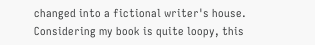changed into a fictional writer's house. Considering my book is quite loopy, this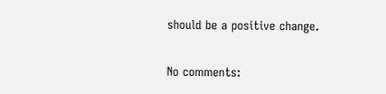should be a positive change.

No comments: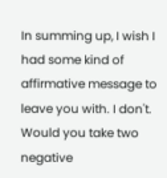In summing up, I wish I had some kind of affirmative message to leave you with. I don't. Would you take two negative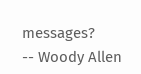messages?
-- Woody Allen